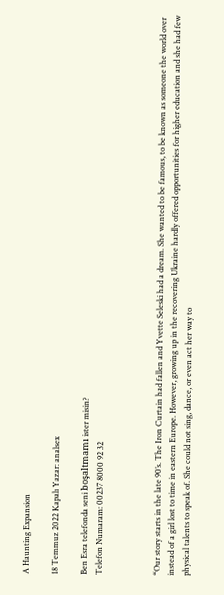A Haunting Expansion

18 Temmuz 2022 Kapalı Yazar: analsex

Ben Esra telefonda seni boşaltmamı ister misin?
Telefon Numaram: 00237 8000 92 32



“Our story starts in the late 90’s. The Iron Curtain had fallen and Yvette Seleski had a dream. She wanted to be famous, to be known as someone the world over instead of a girl lost to time in eastern Europe. However, growing up in the recovering Ukraine hardly offered opportunities for higher education and she had few physical talents to speak of. She could not sing, dance, or even act her way to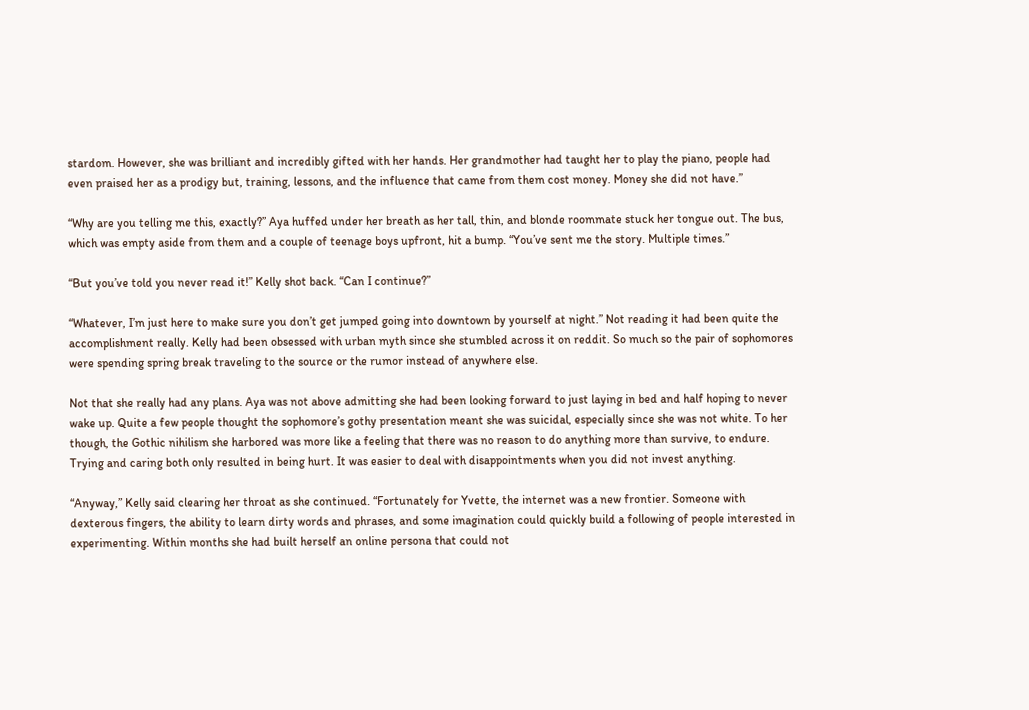stardom. However, she was brilliant and incredibly gifted with her hands. Her grandmother had taught her to play the piano, people had even praised her as a prodigy but, training, lessons, and the influence that came from them cost money. Money she did not have.”

“Why are you telling me this, exactly?” Aya huffed under her breath as her tall, thin, and blonde roommate stuck her tongue out. The bus, which was empty aside from them and a couple of teenage boys upfront, hit a bump. “You’ve sent me the story. Multiple times.”

“But you’ve told you never read it!” Kelly shot back. “Can I continue?”

“Whatever, I’m just here to make sure you don’t get jumped going into downtown by yourself at night.” Not reading it had been quite the accomplishment really. Kelly had been obsessed with urban myth since she stumbled across it on reddit. So much so the pair of sophomores were spending spring break traveling to the source or the rumor instead of anywhere else.

Not that she really had any plans. Aya was not above admitting she had been looking forward to just laying in bed and half hoping to never wake up. Quite a few people thought the sophomore’s gothy presentation meant she was suicidal, especially since she was not white. To her though, the Gothic nihilism she harbored was more like a feeling that there was no reason to do anything more than survive, to endure. Trying and caring both only resulted in being hurt. It was easier to deal with disappointments when you did not invest anything.

“Anyway,” Kelly said clearing her throat as she continued. “Fortunately for Yvette, the internet was a new frontier. Someone with dexterous fingers, the ability to learn dirty words and phrases, and some imagination could quickly build a following of people interested in experimenting. Within months she had built herself an online persona that could not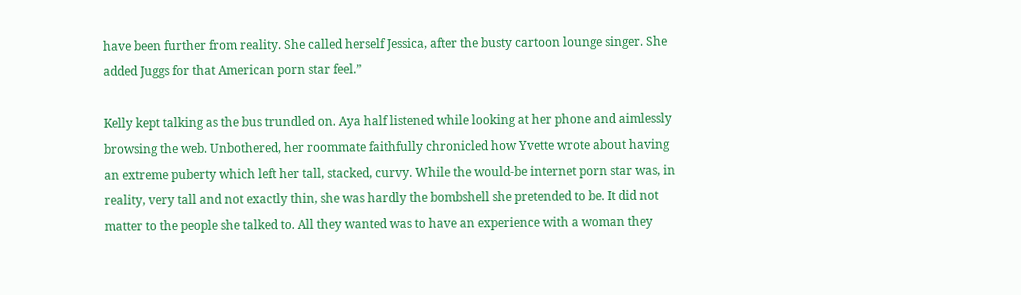have been further from reality. She called herself Jessica, after the busty cartoon lounge singer. She added Juggs for that American porn star feel.”

Kelly kept talking as the bus trundled on. Aya half listened while looking at her phone and aimlessly browsing the web. Unbothered, her roommate faithfully chronicled how Yvette wrote about having an extreme puberty which left her tall, stacked, curvy. While the would-be internet porn star was, in reality, very tall and not exactly thin, she was hardly the bombshell she pretended to be. It did not matter to the people she talked to. All they wanted was to have an experience with a woman they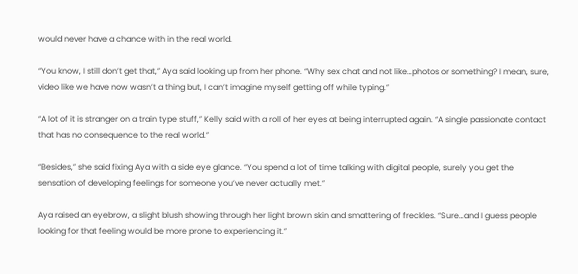would never have a chance with in the real world.

“You know, I still don’t get that,” Aya said looking up from her phone. “Why sex chat and not like…photos or something? I mean, sure, video like we have now wasn’t a thing but, I can’t imagine myself getting off while typing.”

“A lot of it is stranger on a train type stuff,” Kelly said with a roll of her eyes at being interrupted again. “A single passionate contact that has no consequence to the real world.”

“Besides,” she said fixing Aya with a side eye glance. “You spend a lot of time talking with digital people, surely you get the sensation of developing feelings for someone you’ve never actually met.”

Aya raised an eyebrow, a slight blush showing through her light brown skin and smattering of freckles. “Sure…and I guess people looking for that feeling would be more prone to experiencing it.”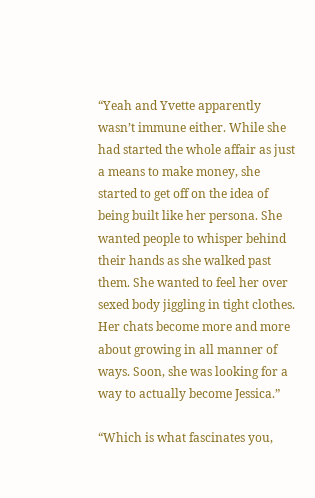“Yeah and Yvette apparently wasn’t immune either. While she had started the whole affair as just a means to make money, she started to get off on the idea of being built like her persona. She wanted people to whisper behind their hands as she walked past them. She wanted to feel her over sexed body jiggling in tight clothes. Her chats become more and more about growing in all manner of ways. Soon, she was looking for a way to actually become Jessica.”

“Which is what fascinates you,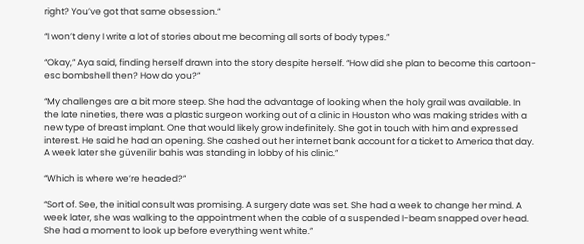right? You’ve got that same obsession.”

“I won’t deny I write a lot of stories about me becoming all sorts of body types.”

“Okay,” Aya said, finding herself drawn into the story despite herself. “How did she plan to become this cartoon-esc bombshell then? How do you?”

“My challenges are a bit more steep. She had the advantage of looking when the holy grail was available. In the late nineties, there was a plastic surgeon working out of a clinic in Houston who was making strides with a new type of breast implant. One that would likely grow indefinitely. She got in touch with him and expressed interest. He said he had an opening. She cashed out her internet bank account for a ticket to America that day. A week later she güvenilir bahis was standing in lobby of his clinic.”

“Which is where we’re headed?”

“Sort of. See, the initial consult was promising. A surgery date was set. She had a week to change her mind. A week later, she was walking to the appointment when the cable of a suspended I-beam snapped over head. She had a moment to look up before everything went white.”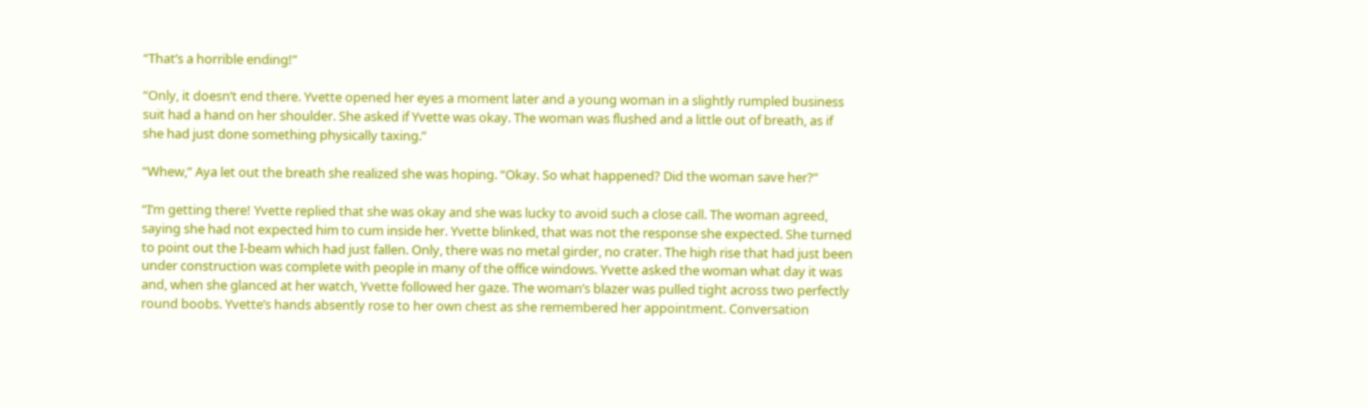“That’s a horrible ending!”

“Only, it doesn’t end there. Yvette opened her eyes a moment later and a young woman in a slightly rumpled business suit had a hand on her shoulder. She asked if Yvette was okay. The woman was flushed and a little out of breath, as if she had just done something physically taxing.”

“Whew,” Aya let out the breath she realized she was hoping. “Okay. So what happened? Did the woman save her?”

“I’m getting there! Yvette replied that she was okay and she was lucky to avoid such a close call. The woman agreed, saying she had not expected him to cum inside her. Yvette blinked, that was not the response she expected. She turned to point out the I-beam which had just fallen. Only, there was no metal girder, no crater. The high rise that had just been under construction was complete with people in many of the office windows. Yvette asked the woman what day it was and, when she glanced at her watch, Yvette followed her gaze. The woman’s blazer was pulled tight across two perfectly round boobs. Yvette’s hands absently rose to her own chest as she remembered her appointment. Conversation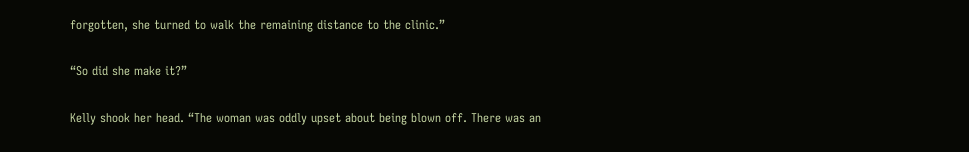forgotten, she turned to walk the remaining distance to the clinic.”

“So did she make it?”

Kelly shook her head. “The woman was oddly upset about being blown off. There was an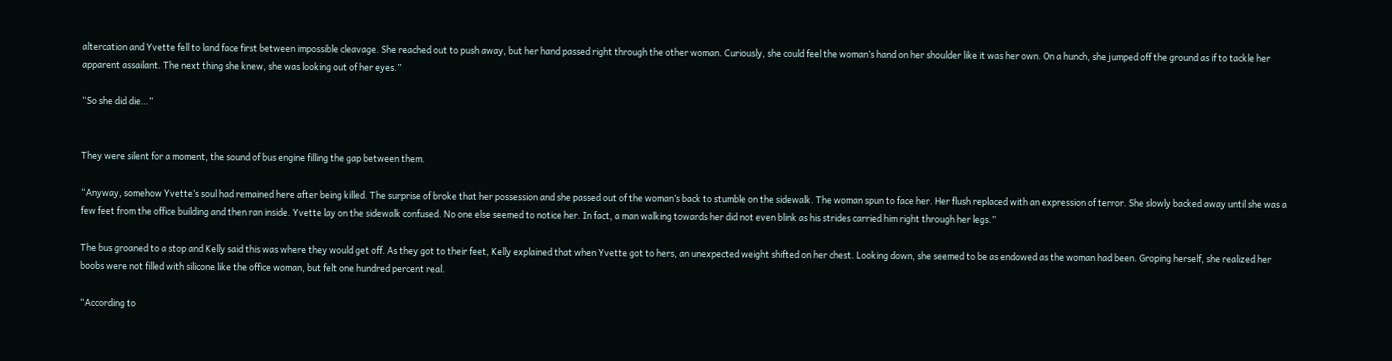altercation and Yvette fell to land face first between impossible cleavage. She reached out to push away, but her hand passed right through the other woman. Curiously, she could feel the woman’s hand on her shoulder like it was her own. On a hunch, she jumped off the ground as if to tackle her apparent assailant. The next thing she knew, she was looking out of her eyes.”

“So she did die…”


They were silent for a moment, the sound of bus engine filling the gap between them.

“Anyway, somehow Yvette’s soul had remained here after being killed. The surprise of broke that her possession and she passed out of the woman’s back to stumble on the sidewalk. The woman spun to face her. Her flush replaced with an expression of terror. She slowly backed away until she was a few feet from the office building and then ran inside. Yvette lay on the sidewalk confused. No one else seemed to notice her. In fact, a man walking towards her did not even blink as his strides carried him right through her legs.”

The bus groaned to a stop and Kelly said this was where they would get off. As they got to their feet, Kelly explained that when Yvette got to hers, an unexpected weight shifted on her chest. Looking down, she seemed to be as endowed as the woman had been. Groping herself, she realized her boobs were not filled with silicone like the office woman, but felt one hundred percent real.

“According to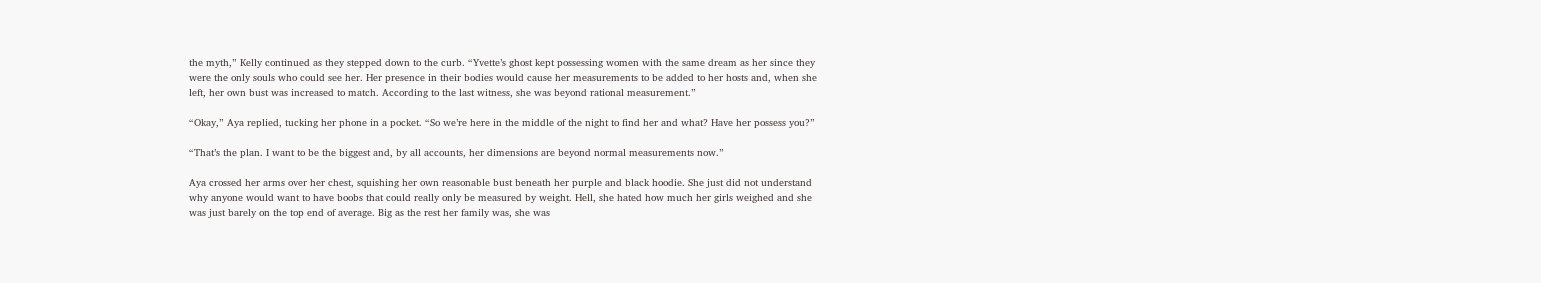the myth,” Kelly continued as they stepped down to the curb. “Yvette’s ghost kept possessing women with the same dream as her since they were the only souls who could see her. Her presence in their bodies would cause her measurements to be added to her hosts and, when she left, her own bust was increased to match. According to the last witness, she was beyond rational measurement.”

“Okay,” Aya replied, tucking her phone in a pocket. “So we’re here in the middle of the night to find her and what? Have her possess you?”

“That’s the plan. I want to be the biggest and, by all accounts, her dimensions are beyond normal measurements now.”

Aya crossed her arms over her chest, squishing her own reasonable bust beneath her purple and black hoodie. She just did not understand why anyone would want to have boobs that could really only be measured by weight. Hell, she hated how much her girls weighed and she was just barely on the top end of average. Big as the rest her family was, she was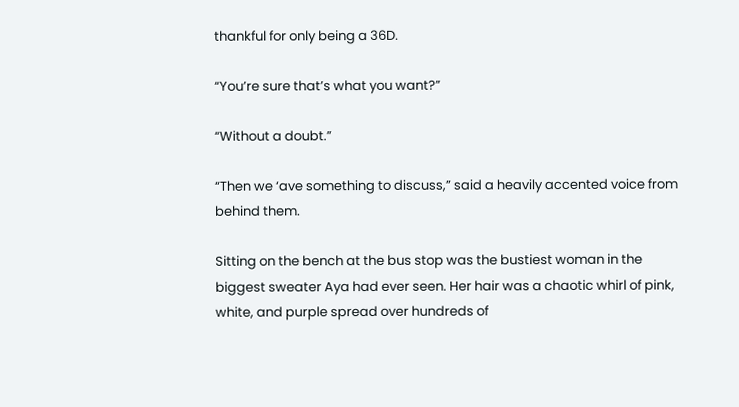thankful for only being a 36D.

“You’re sure that’s what you want?”

“Without a doubt.”

“Then we ‘ave something to discuss,” said a heavily accented voice from behind them.

Sitting on the bench at the bus stop was the bustiest woman in the biggest sweater Aya had ever seen. Her hair was a chaotic whirl of pink, white, and purple spread over hundreds of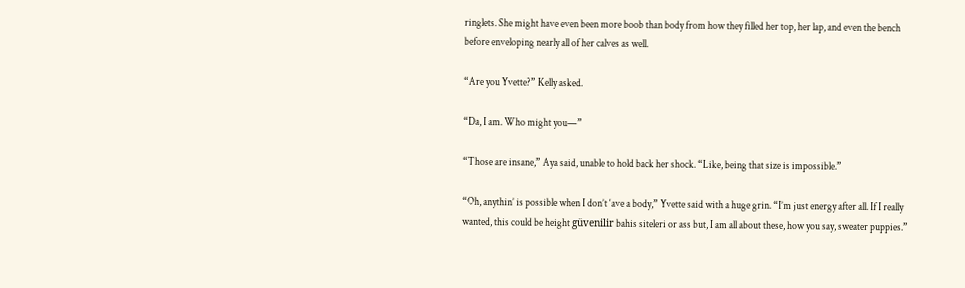ringlets. She might have even been more boob than body from how they filled her top, her lap, and even the bench before enveloping nearly all of her calves as well.

“Are you Yvette?” Kelly asked.

“Da, I am. Who might you—”

“Those are insane,” Aya said, unable to hold back her shock. “Like, being that size is impossible.”

“Oh, anythin’ is possible when I don’t ‘ave a body,” Yvette said with a huge grin. “I’m just energy after all. If I really wanted, this could be height güvenilir bahis siteleri or ass but, I am all about these, how you say, sweater puppies.”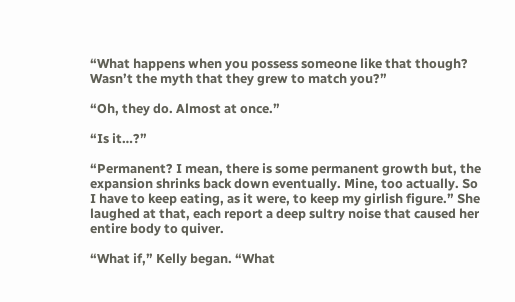“What happens when you possess someone like that though? Wasn’t the myth that they grew to match you?”

“Oh, they do. Almost at once.”

“Is it…?”

“Permanent? I mean, there is some permanent growth but, the expansion shrinks back down eventually. Mine, too actually. So I have to keep eating, as it were, to keep my girlish figure.” She laughed at that, each report a deep sultry noise that caused her entire body to quiver.

“What if,” Kelly began. “What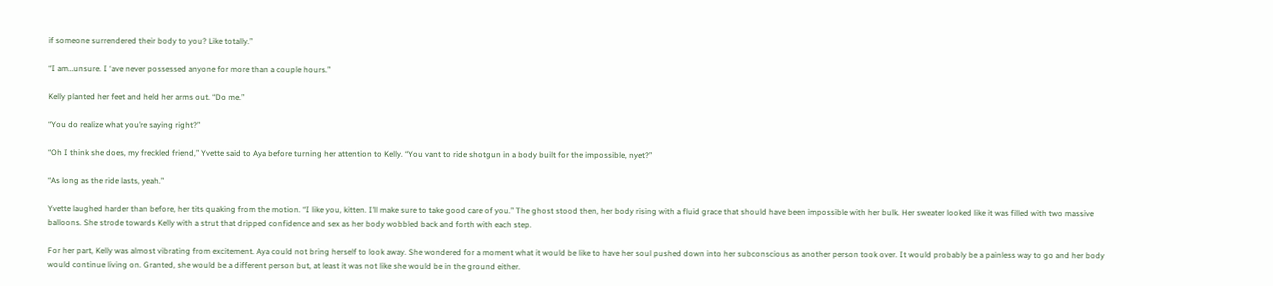if someone surrendered their body to you? Like totally.”

“I am…unsure. I ‘ave never possessed anyone for more than a couple hours.”

Kelly planted her feet and held her arms out. “Do me.”

“You do realize what you’re saying right?”

“Oh I think she does, my freckled friend,” Yvette said to Aya before turning her attention to Kelly. “You vant to ride shotgun in a body built for the impossible, nyet?”

“As long as the ride lasts, yeah.”

Yvette laughed harder than before, her tits quaking from the motion. “I like you, kitten. I’ll make sure to take good care of you.” The ghost stood then, her body rising with a fluid grace that should have been impossible with her bulk. Her sweater looked like it was filled with two massive balloons. She strode towards Kelly with a strut that dripped confidence and sex as her body wobbled back and forth with each step.

For her part, Kelly was almost vibrating from excitement. Aya could not bring herself to look away. She wondered for a moment what it would be like to have her soul pushed down into her subconscious as another person took over. It would probably be a painless way to go and her body would continue living on. Granted, she would be a different person but, at least it was not like she would be in the ground either.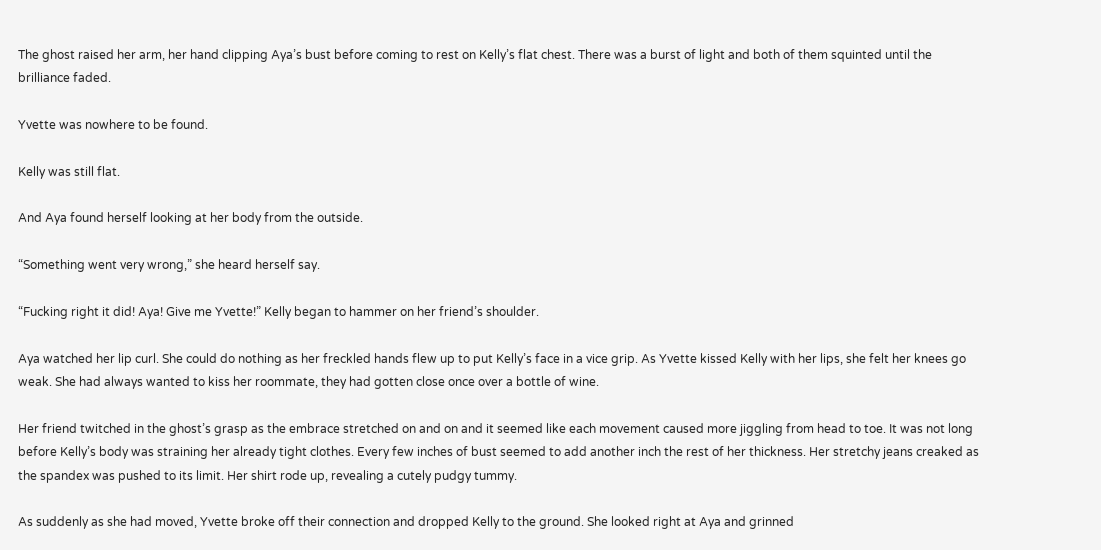The ghost raised her arm, her hand clipping Aya’s bust before coming to rest on Kelly’s flat chest. There was a burst of light and both of them squinted until the brilliance faded.

Yvette was nowhere to be found.

Kelly was still flat.

And Aya found herself looking at her body from the outside.

“Something went very wrong,” she heard herself say.

“Fucking right it did! Aya! Give me Yvette!” Kelly began to hammer on her friend’s shoulder.

Aya watched her lip curl. She could do nothing as her freckled hands flew up to put Kelly’s face in a vice grip. As Yvette kissed Kelly with her lips, she felt her knees go weak. She had always wanted to kiss her roommate, they had gotten close once over a bottle of wine.

Her friend twitched in the ghost’s grasp as the embrace stretched on and on and it seemed like each movement caused more jiggling from head to toe. It was not long before Kelly’s body was straining her already tight clothes. Every few inches of bust seemed to add another inch the rest of her thickness. Her stretchy jeans creaked as the spandex was pushed to its limit. Her shirt rode up, revealing a cutely pudgy tummy.

As suddenly as she had moved, Yvette broke off their connection and dropped Kelly to the ground. She looked right at Aya and grinned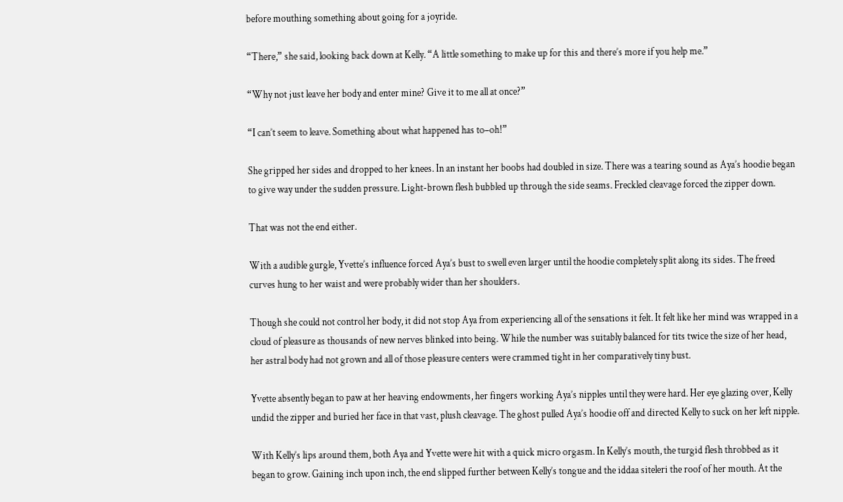before mouthing something about going for a joyride.

“There,” she said, looking back down at Kelly. “A little something to make up for this and there’s more if you help me.”

“Why not just leave her body and enter mine? Give it to me all at once?”

“I can’t seem to leave. Something about what happened has to–oh!”

She gripped her sides and dropped to her knees. In an instant her boobs had doubled in size. There was a tearing sound as Aya’s hoodie began to give way under the sudden pressure. Light-brown flesh bubbled up through the side seams. Freckled cleavage forced the zipper down.

That was not the end either.

With a audible gurgle, Yvette’s influence forced Aya’s bust to swell even larger until the hoodie completely split along its sides. The freed curves hung to her waist and were probably wider than her shoulders.

Though she could not control her body, it did not stop Aya from experiencing all of the sensations it felt. It felt like her mind was wrapped in a cloud of pleasure as thousands of new nerves blinked into being. While the number was suitably balanced for tits twice the size of her head, her astral body had not grown and all of those pleasure centers were crammed tight in her comparatively tiny bust.

Yvette absently began to paw at her heaving endowments, her fingers working Aya’s nipples until they were hard. Her eye glazing over, Kelly undid the zipper and buried her face in that vast, plush cleavage. The ghost pulled Aya’s hoodie off and directed Kelly to suck on her left nipple.

With Kelly’s lips around them, both Aya and Yvette were hit with a quick micro orgasm. In Kelly’s mouth, the turgid flesh throbbed as it began to grow. Gaining inch upon inch, the end slipped further between Kelly’s tongue and the iddaa siteleri the roof of her mouth. At the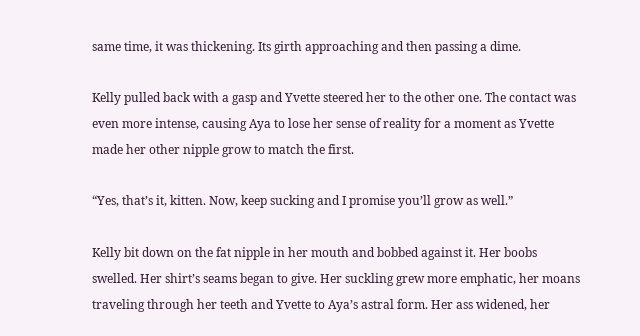same time, it was thickening. Its girth approaching and then passing a dime.

Kelly pulled back with a gasp and Yvette steered her to the other one. The contact was even more intense, causing Aya to lose her sense of reality for a moment as Yvette made her other nipple grow to match the first.

“Yes, that’s it, kitten. Now, keep sucking and I promise you’ll grow as well.”

Kelly bit down on the fat nipple in her mouth and bobbed against it. Her boobs swelled. Her shirt’s seams began to give. Her suckling grew more emphatic, her moans traveling through her teeth and Yvette to Aya’s astral form. Her ass widened, her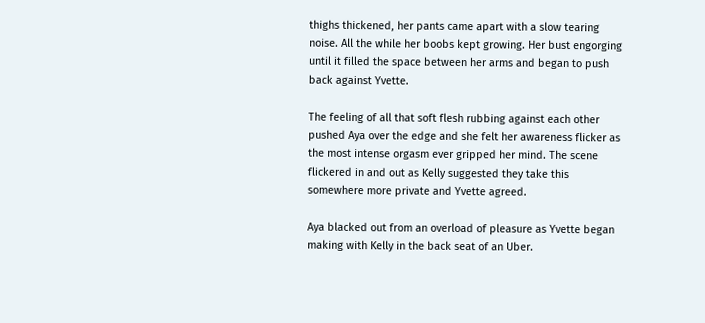thighs thickened, her pants came apart with a slow tearing noise. All the while her boobs kept growing. Her bust engorging until it filled the space between her arms and began to push back against Yvette.

The feeling of all that soft flesh rubbing against each other pushed Aya over the edge and she felt her awareness flicker as the most intense orgasm ever gripped her mind. The scene flickered in and out as Kelly suggested they take this somewhere more private and Yvette agreed.

Aya blacked out from an overload of pleasure as Yvette began making with Kelly in the back seat of an Uber.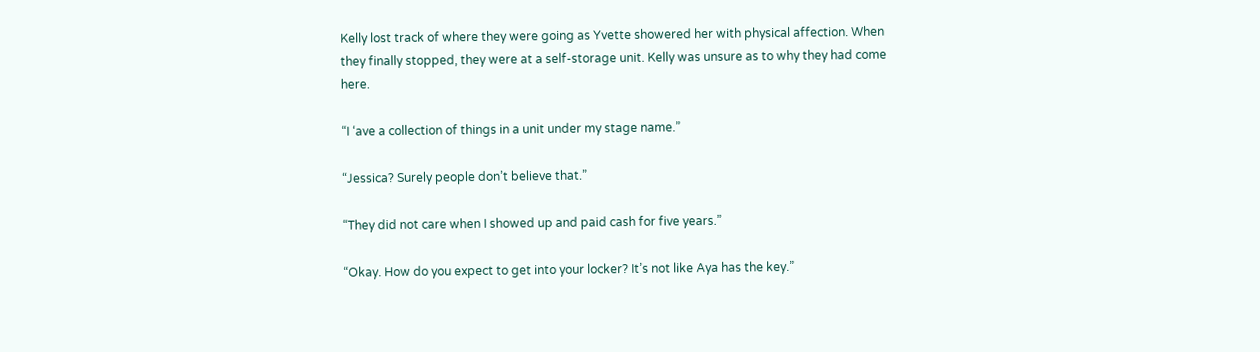Kelly lost track of where they were going as Yvette showered her with physical affection. When they finally stopped, they were at a self-storage unit. Kelly was unsure as to why they had come here.

“I ‘ave a collection of things in a unit under my stage name.”

“Jessica? Surely people don’t believe that.”

“They did not care when I showed up and paid cash for five years.”

“Okay. How do you expect to get into your locker? It’s not like Aya has the key.”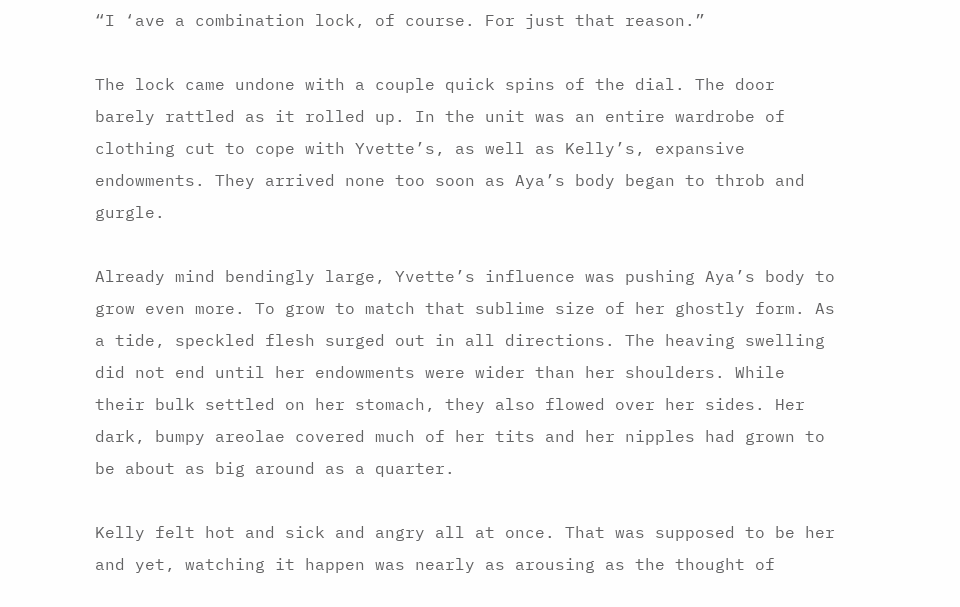“I ‘ave a combination lock, of course. For just that reason.”

The lock came undone with a couple quick spins of the dial. The door barely rattled as it rolled up. In the unit was an entire wardrobe of clothing cut to cope with Yvette’s, as well as Kelly’s, expansive endowments. They arrived none too soon as Aya’s body began to throb and gurgle.

Already mind bendingly large, Yvette’s influence was pushing Aya’s body to grow even more. To grow to match that sublime size of her ghostly form. As a tide, speckled flesh surged out in all directions. The heaving swelling did not end until her endowments were wider than her shoulders. While their bulk settled on her stomach, they also flowed over her sides. Her dark, bumpy areolae covered much of her tits and her nipples had grown to be about as big around as a quarter.

Kelly felt hot and sick and angry all at once. That was supposed to be her and yet, watching it happen was nearly as arousing as the thought of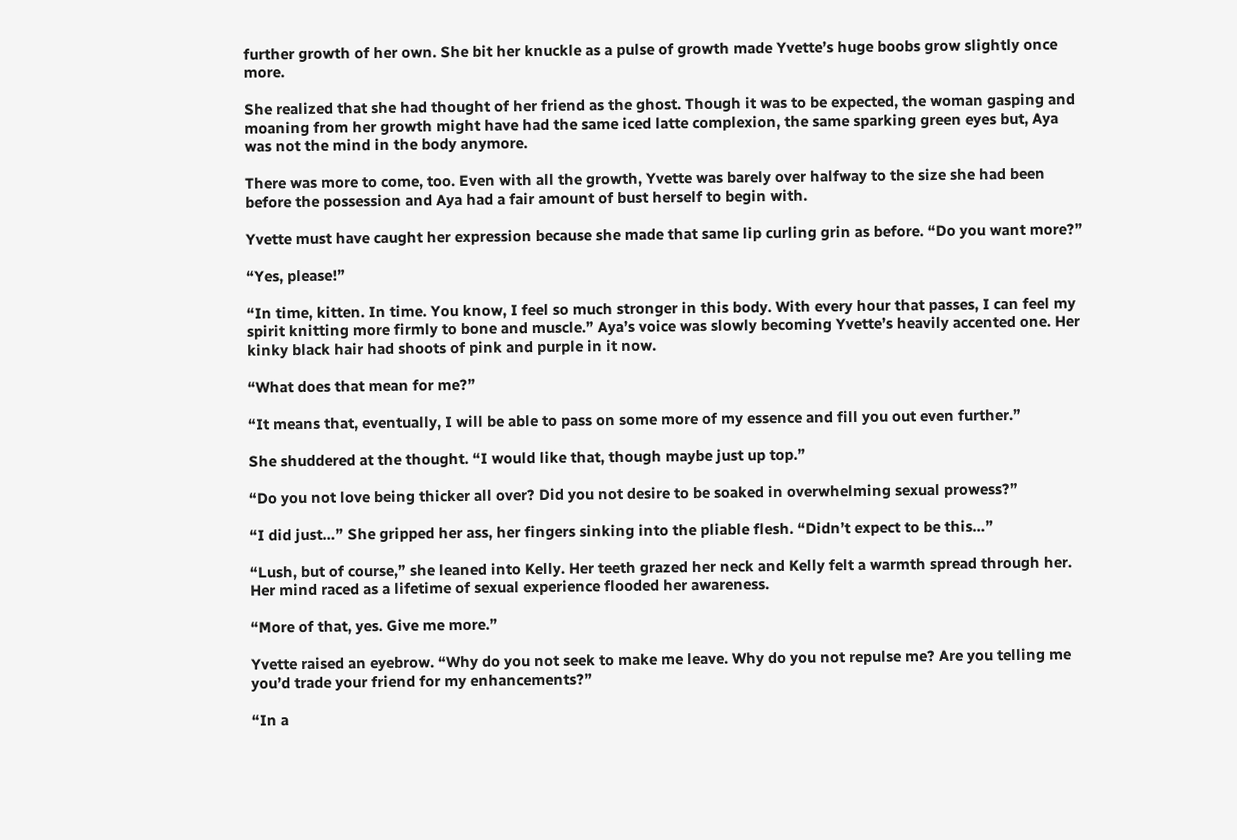further growth of her own. She bit her knuckle as a pulse of growth made Yvette’s huge boobs grow slightly once more.

She realized that she had thought of her friend as the ghost. Though it was to be expected, the woman gasping and moaning from her growth might have had the same iced latte complexion, the same sparking green eyes but, Aya was not the mind in the body anymore.

There was more to come, too. Even with all the growth, Yvette was barely over halfway to the size she had been before the possession and Aya had a fair amount of bust herself to begin with.

Yvette must have caught her expression because she made that same lip curling grin as before. “Do you want more?”

“Yes, please!”

“In time, kitten. In time. You know, I feel so much stronger in this body. With every hour that passes, I can feel my spirit knitting more firmly to bone and muscle.” Aya’s voice was slowly becoming Yvette’s heavily accented one. Her kinky black hair had shoots of pink and purple in it now.

“What does that mean for me?”

“It means that, eventually, I will be able to pass on some more of my essence and fill you out even further.”

She shuddered at the thought. “I would like that, though maybe just up top.”

“Do you not love being thicker all over? Did you not desire to be soaked in overwhelming sexual prowess?”

“I did just…” She gripped her ass, her fingers sinking into the pliable flesh. “Didn’t expect to be this…”

“Lush, but of course,” she leaned into Kelly. Her teeth grazed her neck and Kelly felt a warmth spread through her. Her mind raced as a lifetime of sexual experience flooded her awareness.

“More of that, yes. Give me more.”

Yvette raised an eyebrow. “Why do you not seek to make me leave. Why do you not repulse me? Are you telling me you’d trade your friend for my enhancements?”

“In a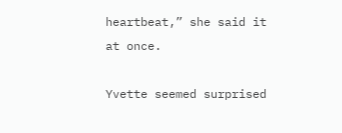heartbeat,” she said it at once.

Yvette seemed surprised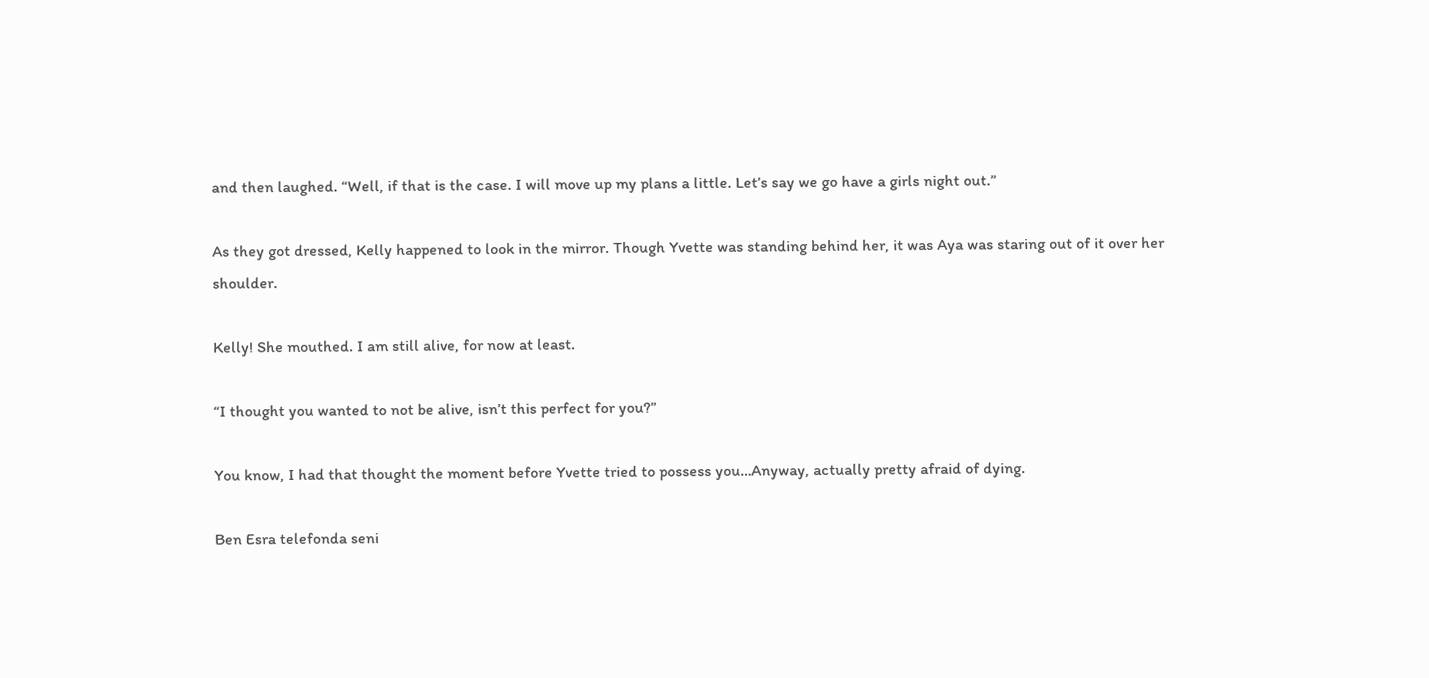and then laughed. “Well, if that is the case. I will move up my plans a little. Let’s say we go have a girls night out.”

As they got dressed, Kelly happened to look in the mirror. Though Yvette was standing behind her, it was Aya was staring out of it over her shoulder.

Kelly! She mouthed. I am still alive, for now at least.

“I thought you wanted to not be alive, isn’t this perfect for you?”

You know, I had that thought the moment before Yvette tried to possess you…Anyway, actually pretty afraid of dying.

Ben Esra telefonda seni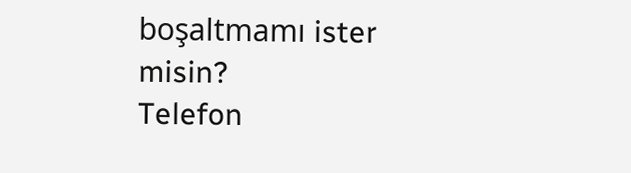boşaltmamı ister misin?
Telefon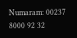Numaram: 00237 8000 92 32